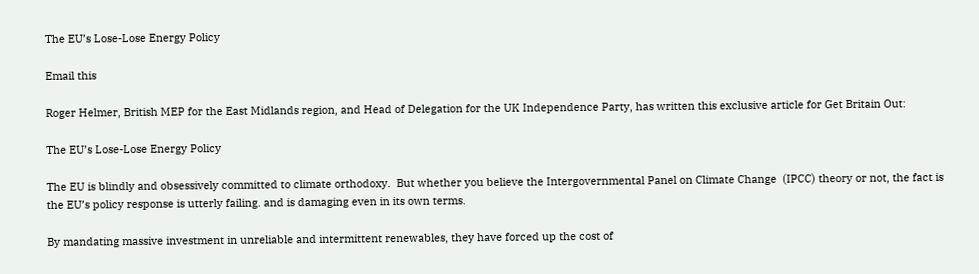The EU’s Lose-Lose Energy Policy

Email this

Roger Helmer, British MEP for the East Midlands region, and Head of Delegation for the UK Independence Party, has written this exclusive article for Get Britain Out:

The EU’s Lose-Lose Energy Policy

The EU is blindly and obsessively committed to climate orthodoxy.  But whether you believe the Intergovernmental Panel on Climate Change  (IPCC) theory or not, the fact is the EU’s policy response is utterly failing. and is damaging even in its own terms.

By mandating massive investment in unreliable and intermittent renewables, they have forced up the cost of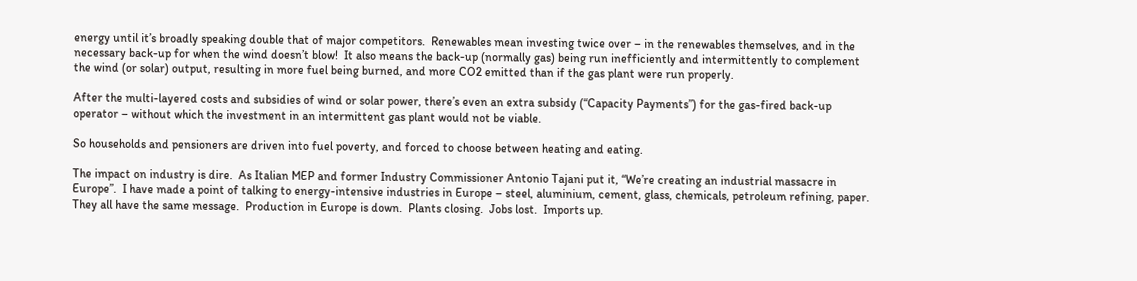energy until it’s broadly speaking double that of major competitors.  Renewables mean investing twice over – in the renewables themselves, and in the necessary back-up for when the wind doesn’t blow!  It also means the back-up (normally gas) being run inefficiently and intermittently to complement the wind (or solar) output, resulting in more fuel being burned, and more CO2 emitted than if the gas plant were run properly.

After the multi-layered costs and subsidies of wind or solar power, there’s even an extra subsidy (“Capacity Payments”) for the gas-fired back-up operator – without which the investment in an intermittent gas plant would not be viable.

So households and pensioners are driven into fuel poverty, and forced to choose between heating and eating.

The impact on industry is dire.  As Italian MEP and former Industry Commissioner Antonio Tajani put it, “We’re creating an industrial massacre in Europe”.  I have made a point of talking to energy-intensive industries in Europe – steel, aluminium, cement, glass, chemicals, petroleum refining, paper.  They all have the same message.  Production in Europe is down.  Plants closing.  Jobs lost.  Imports up.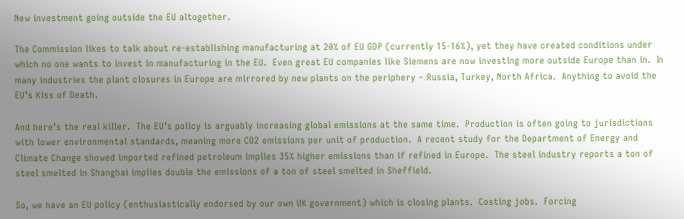New investment going outside the EU altogether.

The Commission likes to talk about re-establishing manufacturing at 20% of EU GDP (currently 15-16%), yet they have created conditions under which no one wants to invest in manufacturing in the EU.  Even great EU companies like Siemens are now investing more outside Europe than in.  In many industries the plant closures in Europe are mirrored by new plants on the periphery – Russia, Turkey, North Africa.  Anything to avoid the EU’s Kiss of Death.

And here’s the real killer.  The EU’s policy is arguably increasing global emissions at the same time.  Production is often going to jurisdictions with lower environmental standards, meaning more CO2 emissions per unit of production.  A recent study for the Department of Energy and Climate Change showed imported refined petroleum implies 35% higher emissions than if refined in Europe.  The steel industry reports a ton of steel smelted in Shanghai implies double the emissions of a ton of steel smelted in Sheffield.

So, we have an EU policy (enthusiastically endorsed by our own UK government) which is closing plants.  Costing jobs.  Forcing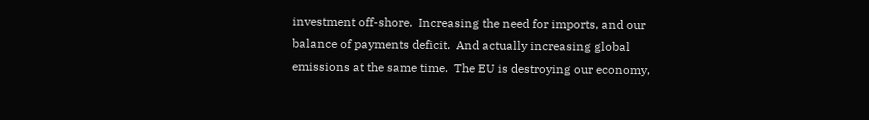investment off-shore.  Increasing the need for imports, and our balance of payments deficit.  And actually increasing global emissions at the same time.  The EU is destroying our economy,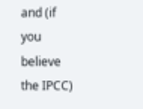and (if you believe the IPCC)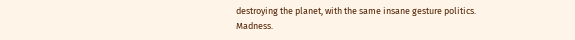destroying the planet, with the same insane gesture politics.  Madness.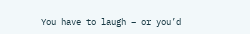You have to laugh – or you’d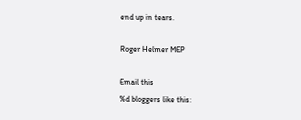end up in tears.

Roger Helmer MEP

Email this
%d bloggers like this: